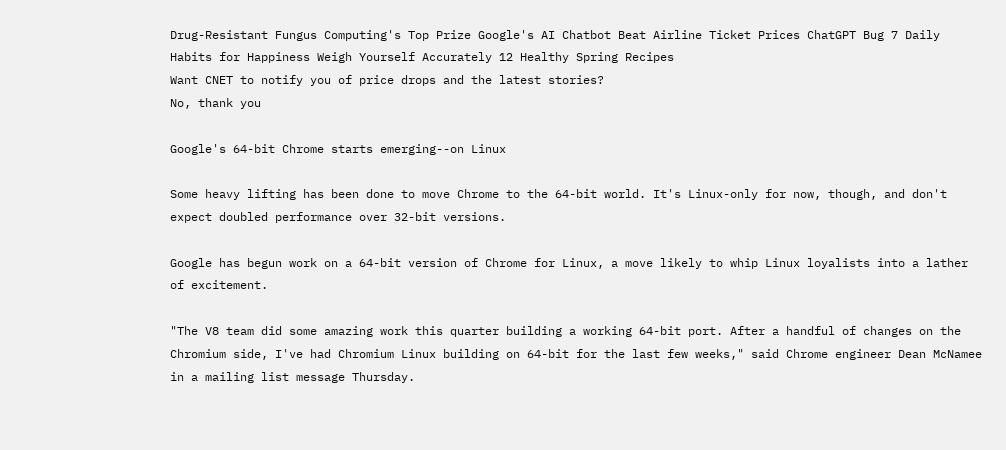Drug-Resistant Fungus Computing's Top Prize Google's AI Chatbot Beat Airline Ticket Prices ChatGPT Bug 7 Daily Habits for Happiness Weigh Yourself Accurately 12 Healthy Spring Recipes
Want CNET to notify you of price drops and the latest stories?
No, thank you

Google's 64-bit Chrome starts emerging--on Linux

Some heavy lifting has been done to move Chrome to the 64-bit world. It's Linux-only for now, though, and don't expect doubled performance over 32-bit versions.

Google has begun work on a 64-bit version of Chrome for Linux, a move likely to whip Linux loyalists into a lather of excitement.

"The V8 team did some amazing work this quarter building a working 64-bit port. After a handful of changes on the Chromium side, I've had Chromium Linux building on 64-bit for the last few weeks," said Chrome engineer Dean McNamee in a mailing list message Thursday.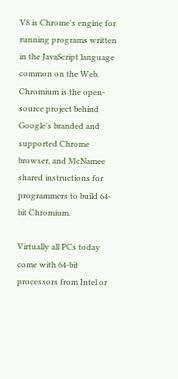V8 is Chrome's engine for running programs written in the JavaScript language common on the Web. Chromium is the open-source project behind Google's branded and supported Chrome browser, and McNamee shared instructions for programmers to build 64-bit Chromium.

Virtually all PCs today come with 64-bit processors from Intel or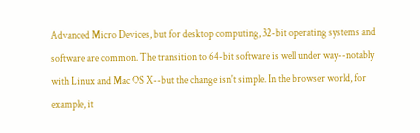Advanced Micro Devices, but for desktop computing, 32-bit operating systems and software are common. The transition to 64-bit software is well under way--notably with Linux and Mac OS X--but the change isn't simple. In the browser world, for example, it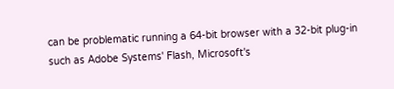can be problematic running a 64-bit browser with a 32-bit plug-in such as Adobe Systems' Flash, Microsoft's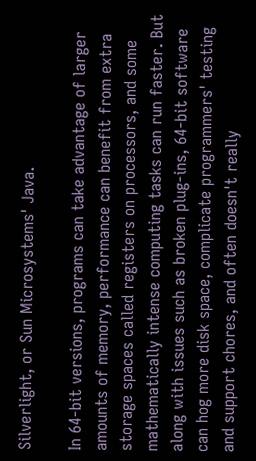Silverlight, or Sun Microsystems' Java.

In 64-bit versions, programs can take advantage of larger amounts of memory, performance can benefit from extra storage spaces called registers on processors, and some mathematically intense computing tasks can run faster. But along with issues such as broken plug-ins, 64-bit software can hog more disk space, complicate programmers' testing and support chores, and often doesn't really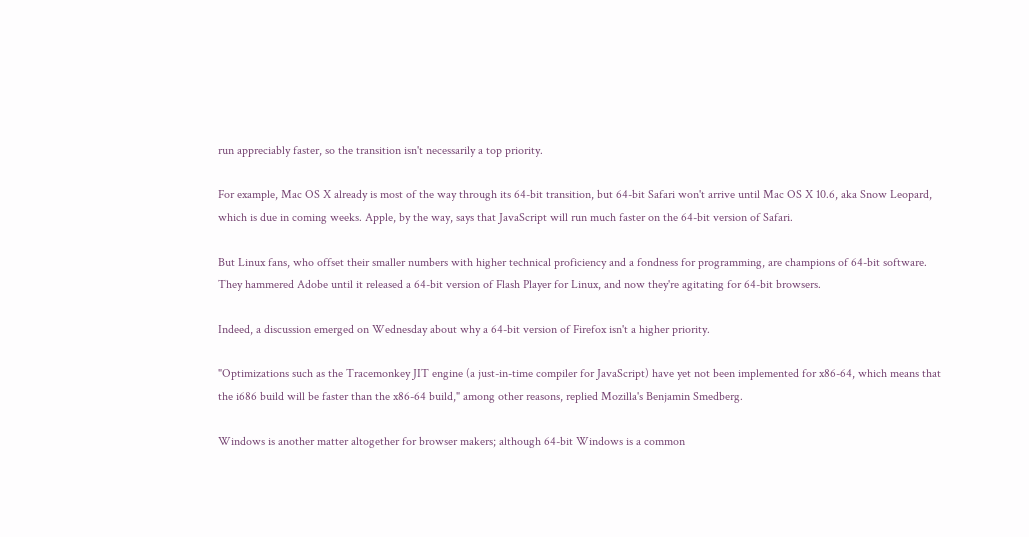run appreciably faster, so the transition isn't necessarily a top priority.

For example, Mac OS X already is most of the way through its 64-bit transition, but 64-bit Safari won't arrive until Mac OS X 10.6, aka Snow Leopard, which is due in coming weeks. Apple, by the way, says that JavaScript will run much faster on the 64-bit version of Safari.

But Linux fans, who offset their smaller numbers with higher technical proficiency and a fondness for programming, are champions of 64-bit software. They hammered Adobe until it released a 64-bit version of Flash Player for Linux, and now they're agitating for 64-bit browsers.

Indeed, a discussion emerged on Wednesday about why a 64-bit version of Firefox isn't a higher priority.

"Optimizations such as the Tracemonkey JIT engine (a just-in-time compiler for JavaScript) have yet not been implemented for x86-64, which means that the i686 build will be faster than the x86-64 build," among other reasons, replied Mozilla's Benjamin Smedberg.

Windows is another matter altogether for browser makers; although 64-bit Windows is a common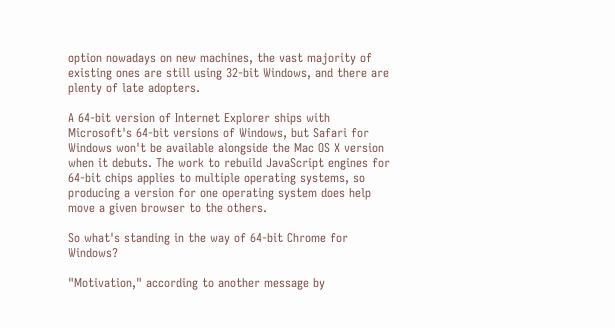option nowadays on new machines, the vast majority of existing ones are still using 32-bit Windows, and there are plenty of late adopters.

A 64-bit version of Internet Explorer ships with Microsoft's 64-bit versions of Windows, but Safari for Windows won't be available alongside the Mac OS X version when it debuts. The work to rebuild JavaScript engines for 64-bit chips applies to multiple operating systems, so producing a version for one operating system does help move a given browser to the others.

So what's standing in the way of 64-bit Chrome for Windows?

"Motivation," according to another message by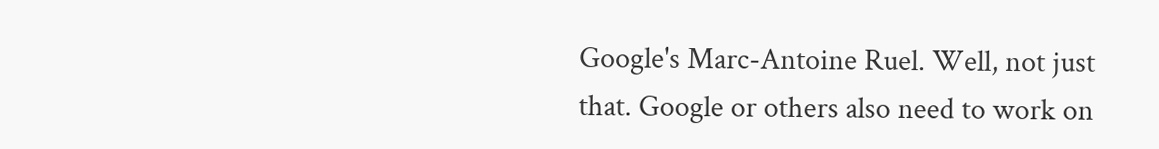Google's Marc-Antoine Ruel. Well, not just that. Google or others also need to work on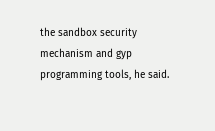the sandbox security mechanism and gyp programming tools, he said.